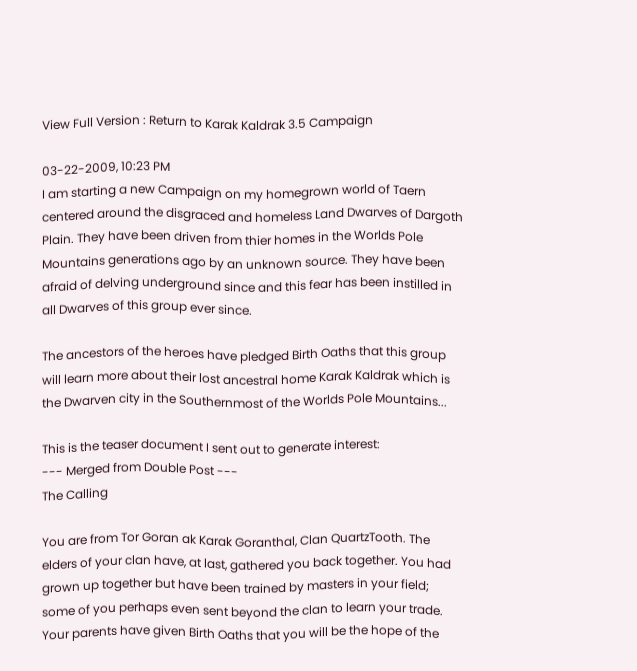View Full Version : Return to Karak Kaldrak 3.5 Campaign

03-22-2009, 10:23 PM
I am starting a new Campaign on my homegrown world of Taern centered around the disgraced and homeless Land Dwarves of Dargoth Plain. They have been driven from thier homes in the Worlds Pole Mountains generations ago by an unknown source. They have been afraid of delving underground since and this fear has been instilled in all Dwarves of this group ever since.

The ancestors of the heroes have pledged Birth Oaths that this group will learn more about their lost ancestral home Karak Kaldrak which is the Dwarven city in the Southernmost of the Worlds Pole Mountains...

This is the teaser document I sent out to generate interest:
--- Merged from Double Post ---
The Calling

You are from Tor Goran ak Karak Goranthal, Clan QuartzTooth. The elders of your clan have, at last, gathered you back together. You had grown up together but have been trained by masters in your field; some of you perhaps even sent beyond the clan to learn your trade. Your parents have given Birth Oaths that you will be the hope of the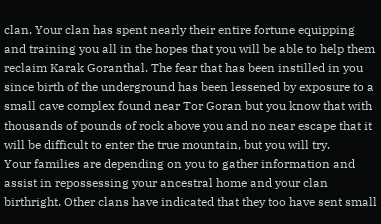clan. Your clan has spent nearly their entire fortune equipping and training you all in the hopes that you will be able to help them reclaim Karak Goranthal. The fear that has been instilled in you since birth of the underground has been lessened by exposure to a small cave complex found near Tor Goran but you know that with thousands of pounds of rock above you and no near escape that it will be difficult to enter the true mountain, but you will try.
Your families are depending on you to gather information and assist in repossessing your ancestral home and your clan birthright. Other clans have indicated that they too have sent small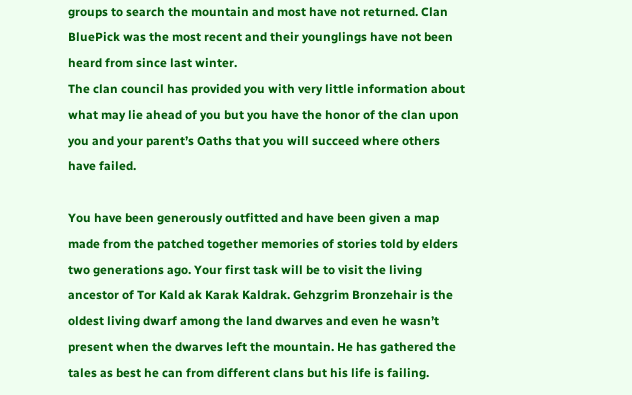groups to search the mountain and most have not returned. Clan BluePick was the most recent and their younglings have not been heard from since last winter.
The clan council has provided you with very little information about what may lie ahead of you but you have the honor of the clan upon you and your parent’s Oaths that you will succeed where others have failed.

You have been generously outfitted and have been given a map made from the patched together memories of stories told by elders two generations ago. Your first task will be to visit the living ancestor of Tor Kald ak Karak Kaldrak. Gehzgrim Bronzehair is the oldest living dwarf among the land dwarves and even he wasn’t present when the dwarves left the mountain. He has gathered the tales as best he can from different clans but his life is failing.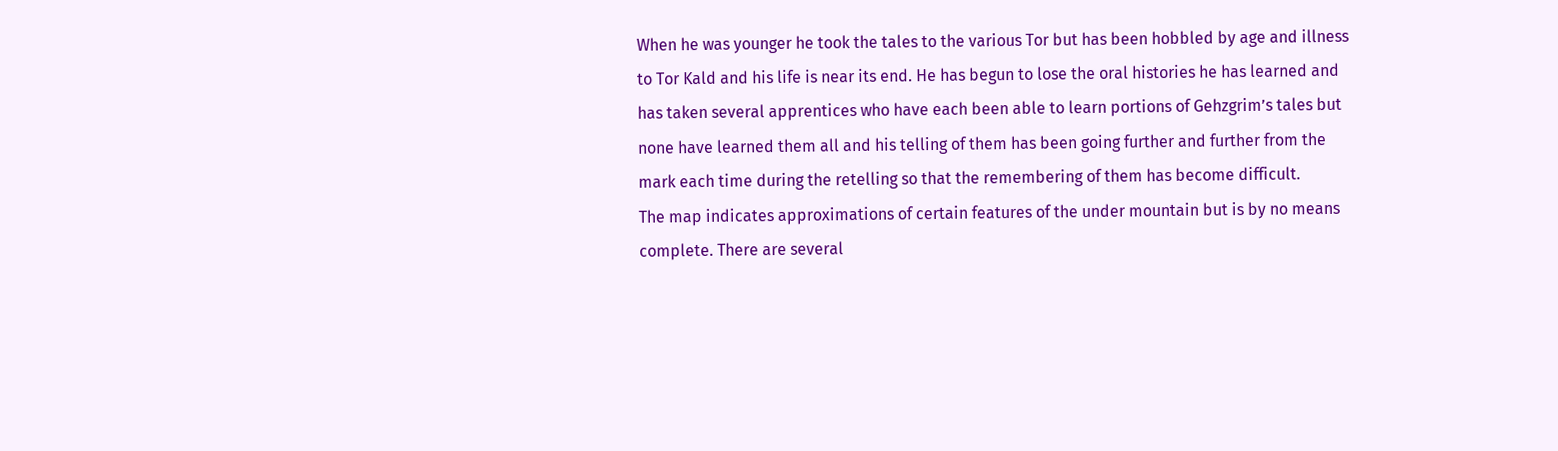When he was younger he took the tales to the various Tor but has been hobbled by age and illness to Tor Kald and his life is near its end. He has begun to lose the oral histories he has learned and has taken several apprentices who have each been able to learn portions of Gehzgrim’s tales but none have learned them all and his telling of them has been going further and further from the mark each time during the retelling so that the remembering of them has become difficult.
The map indicates approximations of certain features of the under mountain but is by no means complete. There are several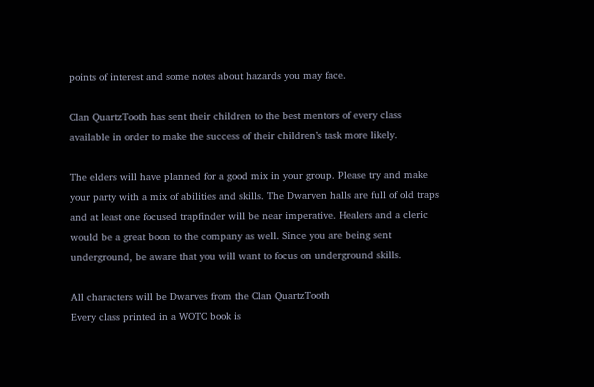points of interest and some notes about hazards you may face.

Clan QuartzTooth has sent their children to the best mentors of every class available in order to make the success of their children’s task more likely.

The elders will have planned for a good mix in your group. Please try and make your party with a mix of abilities and skills. The Dwarven halls are full of old traps and at least one focused trapfinder will be near imperative. Healers and a cleric would be a great boon to the company as well. Since you are being sent underground, be aware that you will want to focus on underground skills.

All characters will be Dwarves from the Clan QuartzTooth
Every class printed in a WOTC book is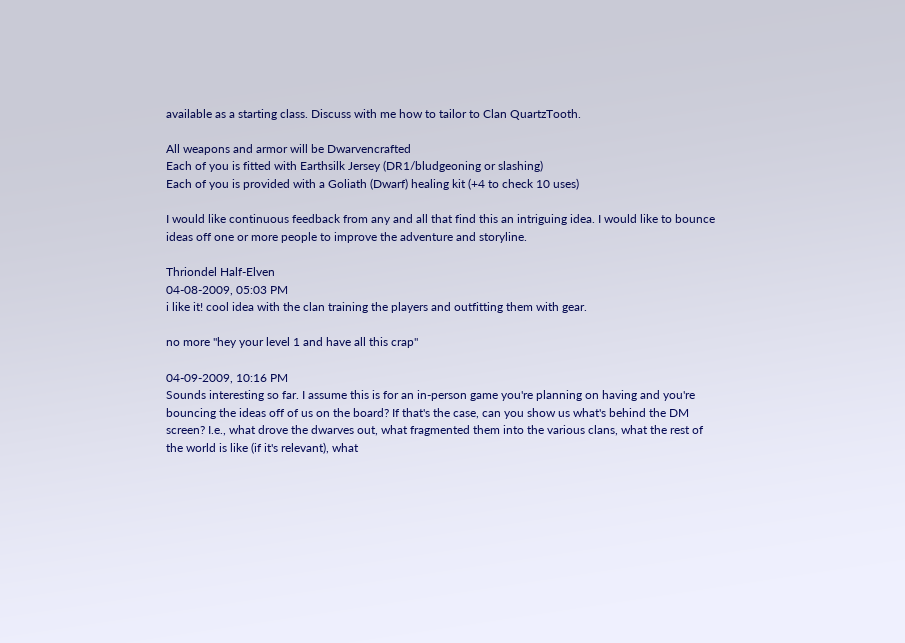available as a starting class. Discuss with me how to tailor to Clan QuartzTooth.

All weapons and armor will be Dwarvencrafted
Each of you is fitted with Earthsilk Jersey (DR1/bludgeoning or slashing)
Each of you is provided with a Goliath (Dwarf) healing kit (+4 to check 10 uses)

I would like continuous feedback from any and all that find this an intriguing idea. I would like to bounce ideas off one or more people to improve the adventure and storyline.

Thriondel Half-Elven
04-08-2009, 05:03 PM
i like it! cool idea with the clan training the players and outfitting them with gear.

no more "hey your level 1 and have all this crap"

04-09-2009, 10:16 PM
Sounds interesting so far. I assume this is for an in-person game you're planning on having and you're bouncing the ideas off of us on the board? If that's the case, can you show us what's behind the DM screen? I.e., what drove the dwarves out, what fragmented them into the various clans, what the rest of the world is like (if it's relevant), what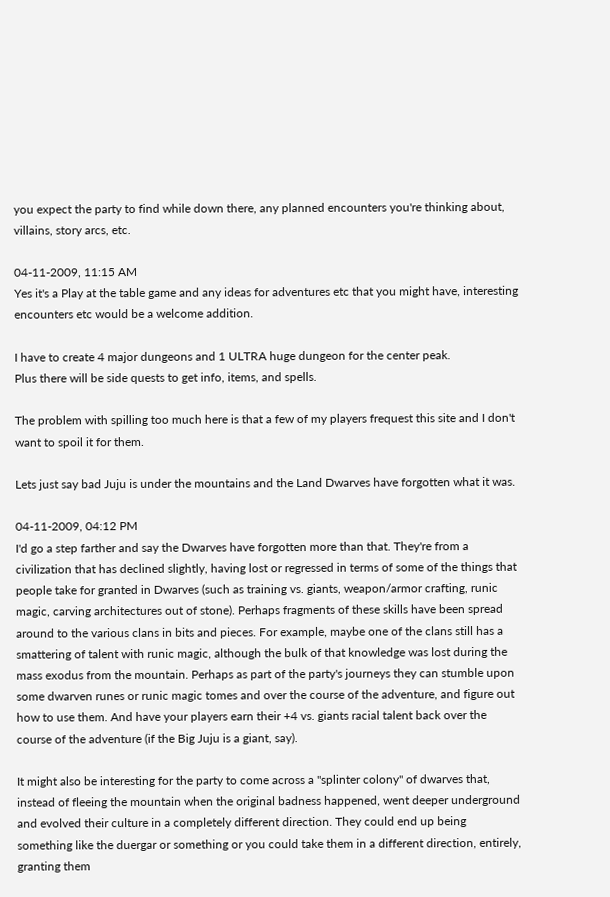you expect the party to find while down there, any planned encounters you're thinking about, villains, story arcs, etc.

04-11-2009, 11:15 AM
Yes it's a Play at the table game and any ideas for adventures etc that you might have, interesting encounters etc would be a welcome addition.

I have to create 4 major dungeons and 1 ULTRA huge dungeon for the center peak.
Plus there will be side quests to get info, items, and spells.

The problem with spilling too much here is that a few of my players frequest this site and I don't want to spoil it for them.

Lets just say bad Juju is under the mountains and the Land Dwarves have forgotten what it was.

04-11-2009, 04:12 PM
I'd go a step farther and say the Dwarves have forgotten more than that. They're from a civilization that has declined slightly, having lost or regressed in terms of some of the things that people take for granted in Dwarves (such as training vs. giants, weapon/armor crafting, runic magic, carving architectures out of stone). Perhaps fragments of these skills have been spread around to the various clans in bits and pieces. For example, maybe one of the clans still has a smattering of talent with runic magic, although the bulk of that knowledge was lost during the mass exodus from the mountain. Perhaps as part of the party's journeys they can stumble upon some dwarven runes or runic magic tomes and over the course of the adventure, and figure out how to use them. And have your players earn their +4 vs. giants racial talent back over the course of the adventure (if the Big Juju is a giant, say).

It might also be interesting for the party to come across a "splinter colony" of dwarves that, instead of fleeing the mountain when the original badness happened, went deeper underground and evolved their culture in a completely different direction. They could end up being something like the duergar or something or you could take them in a different direction, entirely, granting them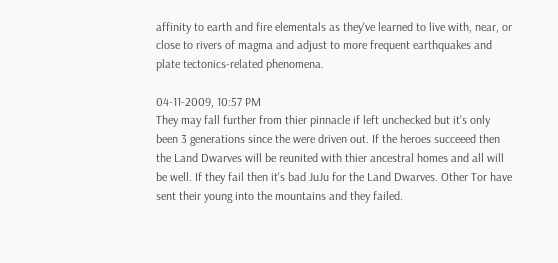affinity to earth and fire elementals as they've learned to live with, near, or close to rivers of magma and adjust to more frequent earthquakes and plate tectonics-related phenomena.

04-11-2009, 10:57 PM
They may fall further from thier pinnacle if left unchecked but it's only been 3 generations since the were driven out. If the heroes succeeed then the Land Dwarves will be reunited with thier ancestral homes and all will be well. If they fail then it's bad JuJu for the Land Dwarves. Other Tor have sent their young into the mountains and they failed.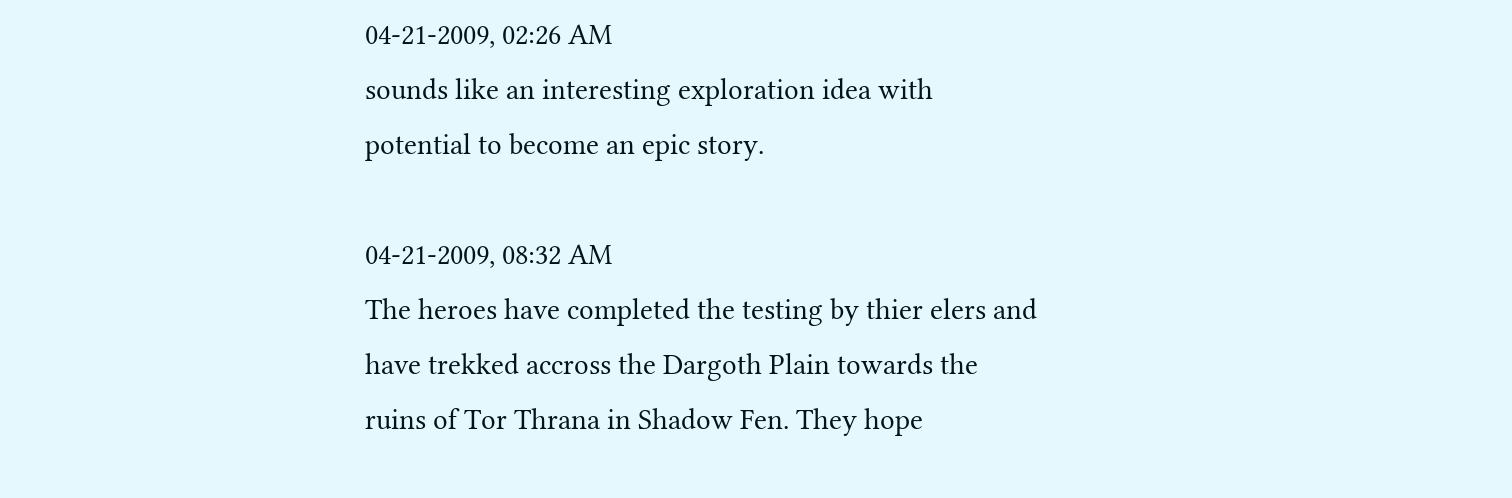04-21-2009, 02:26 AM
sounds like an interesting exploration idea with potential to become an epic story.

04-21-2009, 08:32 AM
The heroes have completed the testing by thier elers and have trekked accross the Dargoth Plain towards the ruins of Tor Thrana in Shadow Fen. They hope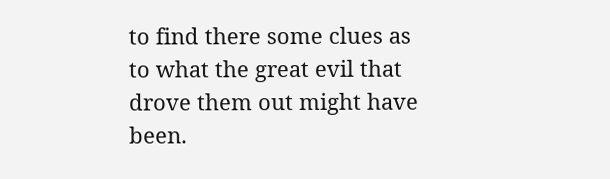to find there some clues as to what the great evil that drove them out might have been.